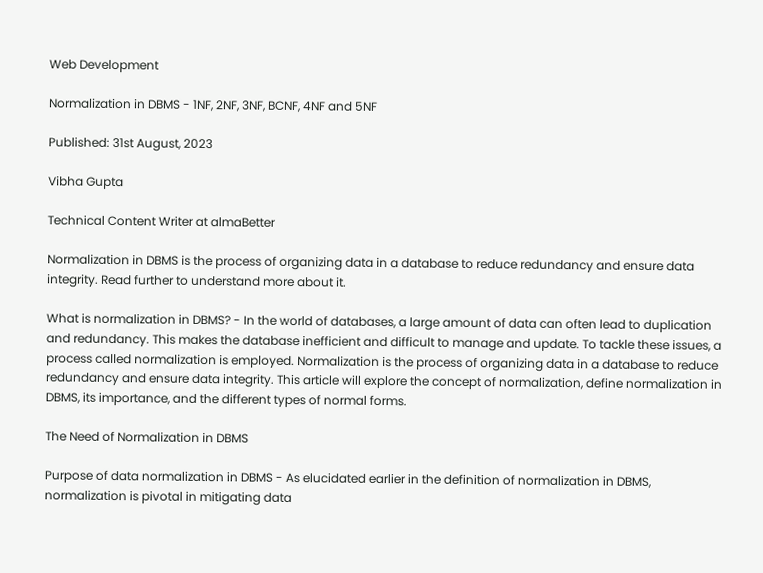Web Development

Normalization in DBMS - 1NF, 2NF, 3NF, BCNF, 4NF and 5NF

Published: 31st August, 2023

Vibha Gupta

Technical Content Writer at almaBetter

Normalization in DBMS is the process of organizing data in a database to reduce redundancy and ensure data integrity. Read further to understand more about it.

What is normalization in DBMS? - In the world of databases, a large amount of data can often lead to duplication and redundancy. This makes the database inefficient and difficult to manage and update. To tackle these issues, a process called normalization is employed. Normalization is the process of organizing data in a database to reduce redundancy and ensure data integrity. This article will explore the concept of normalization, define normalization in DBMS, its importance, and the different types of normal forms.

The Need of Normalization in DBMS

Purpose of data normalization in DBMS - As elucidated earlier in the definition of normalization in DBMS, normalization is pivotal in mitigating data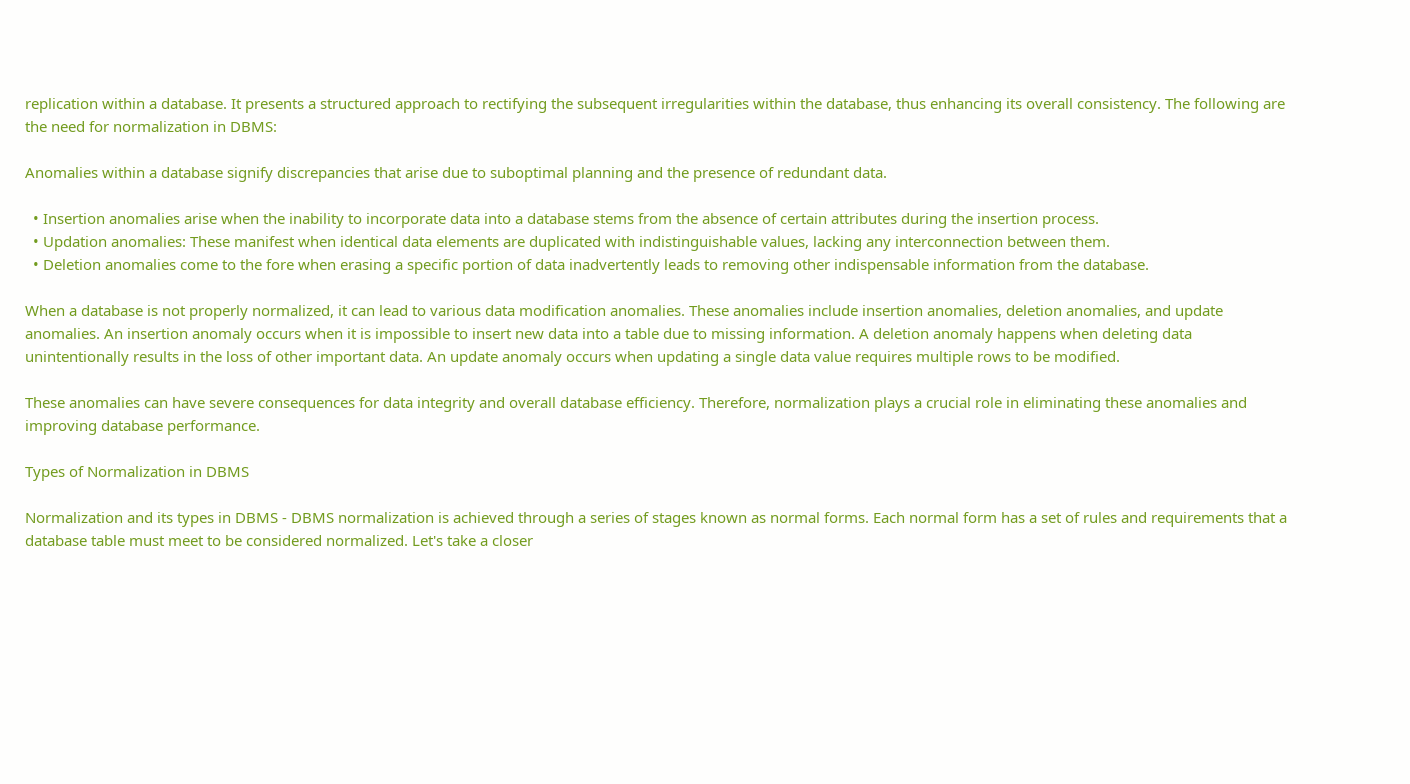replication within a database. It presents a structured approach to rectifying the subsequent irregularities within the database, thus enhancing its overall consistency. The following are the need for normalization in DBMS:

Anomalies within a database signify discrepancies that arise due to suboptimal planning and the presence of redundant data.

  • Insertion anomalies arise when the inability to incorporate data into a database stems from the absence of certain attributes during the insertion process.
  • Updation anomalies: These manifest when identical data elements are duplicated with indistinguishable values, lacking any interconnection between them.
  • Deletion anomalies come to the fore when erasing a specific portion of data inadvertently leads to removing other indispensable information from the database.

When a database is not properly normalized, it can lead to various data modification anomalies. These anomalies include insertion anomalies, deletion anomalies, and update anomalies. An insertion anomaly occurs when it is impossible to insert new data into a table due to missing information. A deletion anomaly happens when deleting data unintentionally results in the loss of other important data. An update anomaly occurs when updating a single data value requires multiple rows to be modified.

These anomalies can have severe consequences for data integrity and overall database efficiency. Therefore, normalization plays a crucial role in eliminating these anomalies and improving database performance.

Types of Normalization in DBMS

Normalization and its types in DBMS - DBMS normalization is achieved through a series of stages known as normal forms. Each normal form has a set of rules and requirements that a database table must meet to be considered normalized. Let's take a closer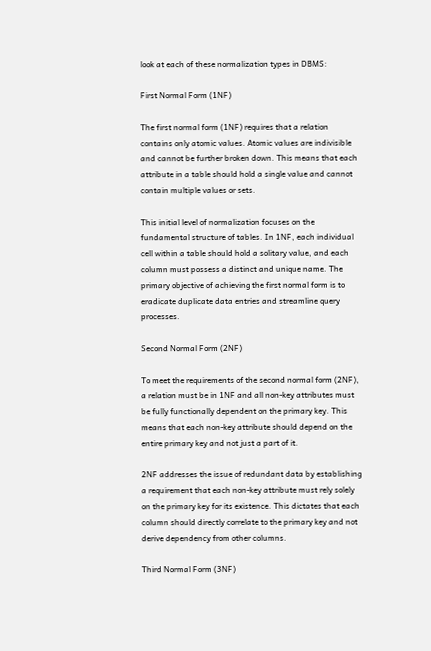look at each of these normalization types in DBMS:

First Normal Form (1NF)

The first normal form (1NF) requires that a relation contains only atomic values. Atomic values are indivisible and cannot be further broken down. This means that each attribute in a table should hold a single value and cannot contain multiple values or sets.

This initial level of normalization focuses on the fundamental structure of tables. In 1NF, each individual cell within a table should hold a solitary value, and each column must possess a distinct and unique name. The primary objective of achieving the first normal form is to eradicate duplicate data entries and streamline query processes.

Second Normal Form (2NF)

To meet the requirements of the second normal form (2NF), a relation must be in 1NF and all non-key attributes must be fully functionally dependent on the primary key. This means that each non-key attribute should depend on the entire primary key and not just a part of it.

2NF addresses the issue of redundant data by establishing a requirement that each non-key attribute must rely solely on the primary key for its existence. This dictates that each column should directly correlate to the primary key and not derive dependency from other columns.

Third Normal Form (3NF)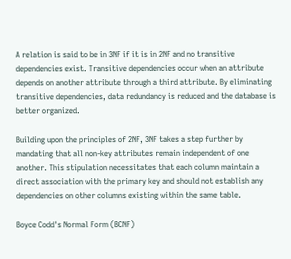A relation is said to be in 3NF if it is in 2NF and no transitive dependencies exist. Transitive dependencies occur when an attribute depends on another attribute through a third attribute. By eliminating transitive dependencies, data redundancy is reduced and the database is better organized.

Building upon the principles of 2NF, 3NF takes a step further by mandating that all non-key attributes remain independent of one another. This stipulation necessitates that each column maintain a direct association with the primary key and should not establish any dependencies on other columns existing within the same table.

Boyce Codd's Normal Form (BCNF)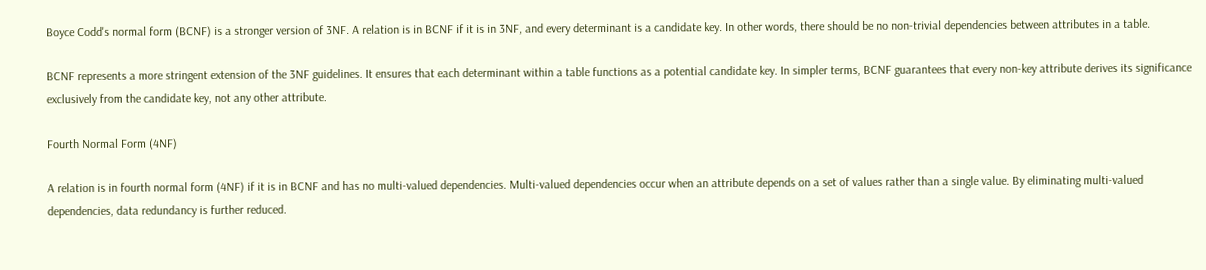Boyce Codd's normal form (BCNF) is a stronger version of 3NF. A relation is in BCNF if it is in 3NF, and every determinant is a candidate key. In other words, there should be no non-trivial dependencies between attributes in a table.

BCNF represents a more stringent extension of the 3NF guidelines. It ensures that each determinant within a table functions as a potential candidate key. In simpler terms, BCNF guarantees that every non-key attribute derives its significance exclusively from the candidate key, not any other attribute.

Fourth Normal Form (4NF)

A relation is in fourth normal form (4NF) if it is in BCNF and has no multi-valued dependencies. Multi-valued dependencies occur when an attribute depends on a set of values rather than a single value. By eliminating multi-valued dependencies, data redundancy is further reduced.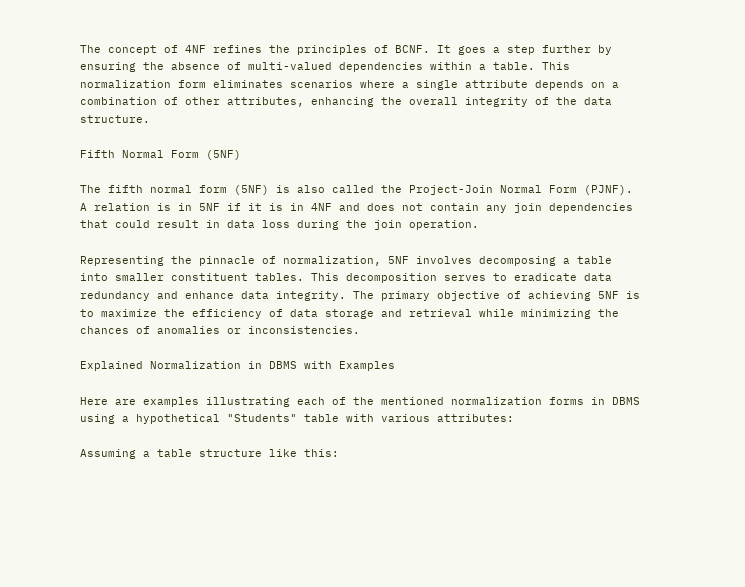The concept of 4NF refines the principles of BCNF. It goes a step further by ensuring the absence of multi-valued dependencies within a table. This normalization form eliminates scenarios where a single attribute depends on a combination of other attributes, enhancing the overall integrity of the data structure.

Fifth Normal Form (5NF)

The fifth normal form (5NF) is also called the Project-Join Normal Form (PJNF). A relation is in 5NF if it is in 4NF and does not contain any join dependencies that could result in data loss during the join operation.

Representing the pinnacle of normalization, 5NF involves decomposing a table into smaller constituent tables. This decomposition serves to eradicate data redundancy and enhance data integrity. The primary objective of achieving 5NF is to maximize the efficiency of data storage and retrieval while minimizing the chances of anomalies or inconsistencies.

Explained Normalization in DBMS with Examples

Here are examples illustrating each of the mentioned normalization forms in DBMS using a hypothetical "Students" table with various attributes:

Assuming a table structure like this: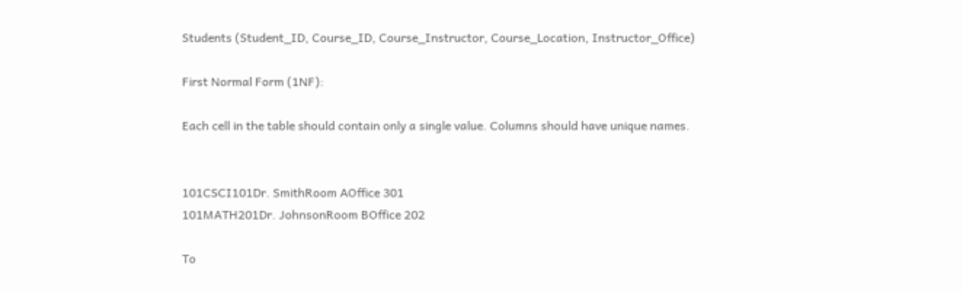Students (Student_ID, Course_ID, Course_Instructor, Course_Location, Instructor_Office)

First Normal Form (1NF):

Each cell in the table should contain only a single value. Columns should have unique names.


101CSCI101Dr. SmithRoom AOffice 301
101MATH201Dr. JohnsonRoom BOffice 202

To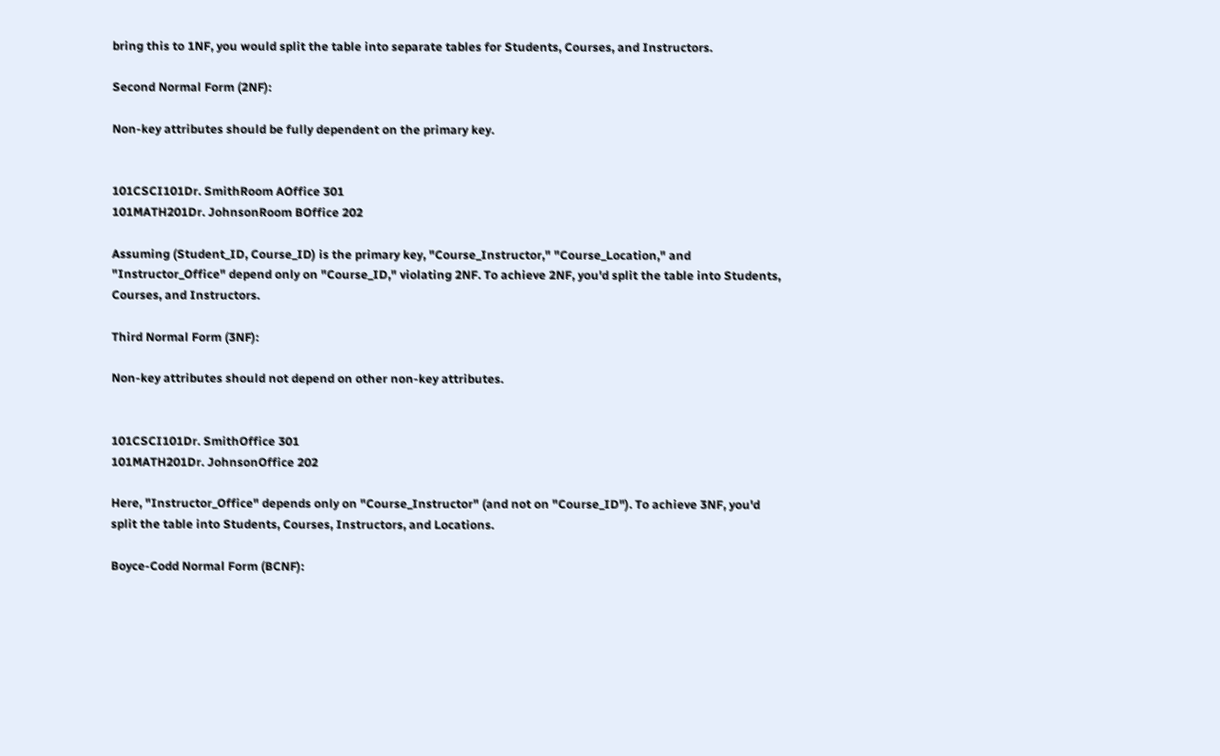bring this to 1NF, you would split the table into separate tables for Students, Courses, and Instructors.

Second Normal Form (2NF):

Non-key attributes should be fully dependent on the primary key.


101CSCI101Dr. SmithRoom AOffice 301
101MATH201Dr. JohnsonRoom BOffice 202

Assuming (Student_ID, Course_ID) is the primary key, "Course_Instructor," "Course_Location," and "Instructor_Office" depend only on "Course_ID," violating 2NF. To achieve 2NF, you'd split the table into Students, Courses, and Instructors.

Third Normal Form (3NF):

Non-key attributes should not depend on other non-key attributes.


101CSCI101Dr. SmithOffice 301
101MATH201Dr. JohnsonOffice 202

Here, "Instructor_Office" depends only on "Course_Instructor" (and not on "Course_ID"). To achieve 3NF, you'd split the table into Students, Courses, Instructors, and Locations.

Boyce-Codd Normal Form (BCNF):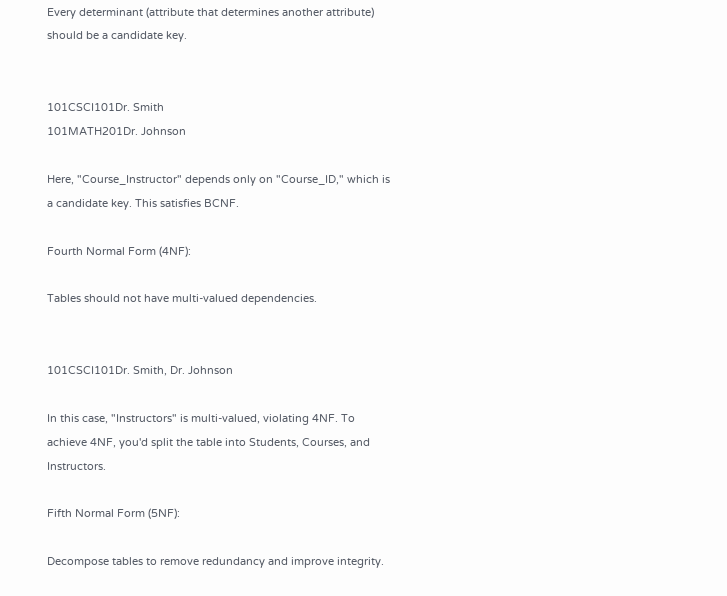Every determinant (attribute that determines another attribute) should be a candidate key.


101CSCI101Dr. Smith
101MATH201Dr. Johnson

Here, "Course_Instructor" depends only on "Course_ID," which is a candidate key. This satisfies BCNF.

Fourth Normal Form (4NF):

Tables should not have multi-valued dependencies.


101CSCI101Dr. Smith, Dr. Johnson

In this case, "Instructors" is multi-valued, violating 4NF. To achieve 4NF, you'd split the table into Students, Courses, and Instructors.

Fifth Normal Form (5NF):

Decompose tables to remove redundancy and improve integrity.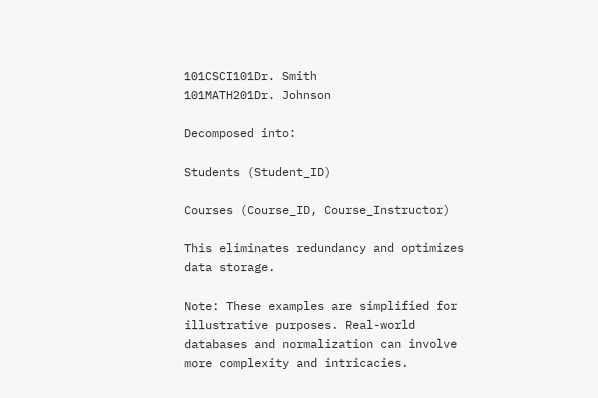101CSCI101Dr. Smith
101MATH201Dr. Johnson

Decomposed into:

Students (Student_ID)

Courses (Course_ID, Course_Instructor)

This eliminates redundancy and optimizes data storage.

Note: These examples are simplified for illustrative purposes. Real-world databases and normalization can involve more complexity and intricacies.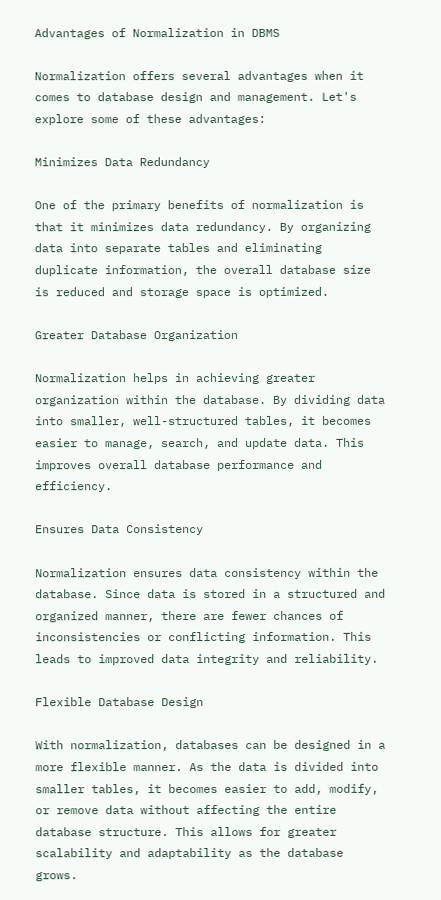Advantages of Normalization in DBMS

Normalization offers several advantages when it comes to database design and management. Let's explore some of these advantages:

Minimizes Data Redundancy

One of the primary benefits of normalization is that it minimizes data redundancy. By organizing data into separate tables and eliminating duplicate information, the overall database size is reduced and storage space is optimized.

Greater Database Organization

Normalization helps in achieving greater organization within the database. By dividing data into smaller, well-structured tables, it becomes easier to manage, search, and update data. This improves overall database performance and efficiency.

Ensures Data Consistency

Normalization ensures data consistency within the database. Since data is stored in a structured and organized manner, there are fewer chances of inconsistencies or conflicting information. This leads to improved data integrity and reliability.

Flexible Database Design

With normalization, databases can be designed in a more flexible manner. As the data is divided into smaller tables, it becomes easier to add, modify, or remove data without affecting the entire database structure. This allows for greater scalability and adaptability as the database grows.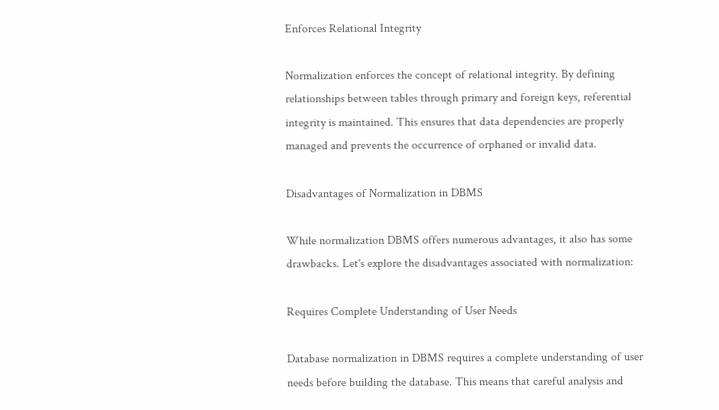Enforces Relational Integrity

Normalization enforces the concept of relational integrity. By defining relationships between tables through primary and foreign keys, referential integrity is maintained. This ensures that data dependencies are properly managed and prevents the occurrence of orphaned or invalid data.

Disadvantages of Normalization in DBMS

While normalization DBMS offers numerous advantages, it also has some drawbacks. Let's explore the disadvantages associated with normalization:

Requires Complete Understanding of User Needs

Database normalization in DBMS requires a complete understanding of user needs before building the database. This means that careful analysis and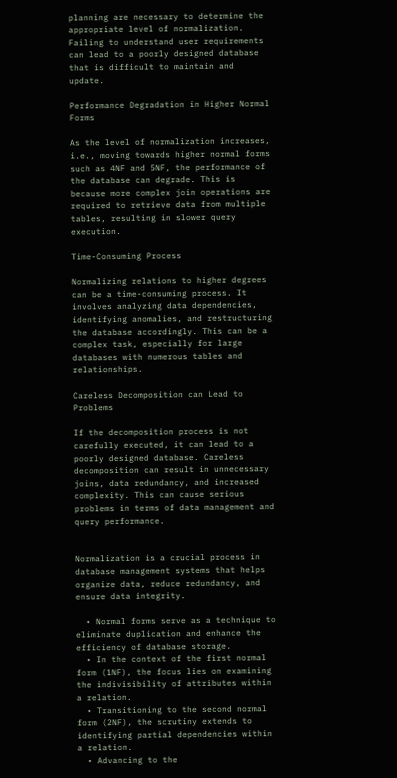planning are necessary to determine the appropriate level of normalization. Failing to understand user requirements can lead to a poorly designed database that is difficult to maintain and update.

Performance Degradation in Higher Normal Forms

As the level of normalization increases, i.e., moving towards higher normal forms such as 4NF and 5NF, the performance of the database can degrade. This is because more complex join operations are required to retrieve data from multiple tables, resulting in slower query execution.

Time-Consuming Process

Normalizing relations to higher degrees can be a time-consuming process. It involves analyzing data dependencies, identifying anomalies, and restructuring the database accordingly. This can be a complex task, especially for large databases with numerous tables and relationships.

Careless Decomposition can Lead to Problems

If the decomposition process is not carefully executed, it can lead to a poorly designed database. Careless decomposition can result in unnecessary joins, data redundancy, and increased complexity. This can cause serious problems in terms of data management and query performance.


Normalization is a crucial process in database management systems that helps organize data, reduce redundancy, and ensure data integrity.

  • Normal forms serve as a technique to eliminate duplication and enhance the efficiency of database storage.
  • In the context of the first normal form (1NF), the focus lies on examining the indivisibility of attributes within a relation.
  • Transitioning to the second normal form (2NF), the scrutiny extends to identifying partial dependencies within a relation.
  • Advancing to the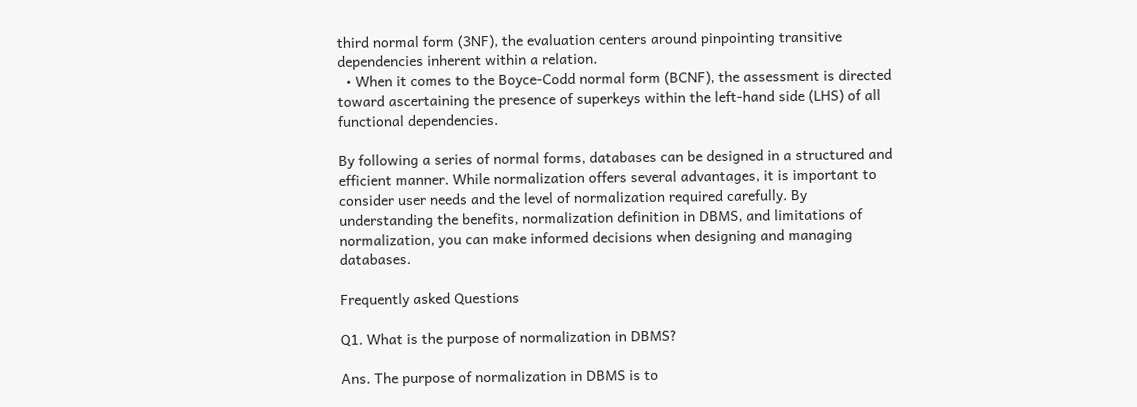third normal form (3NF), the evaluation centers around pinpointing transitive dependencies inherent within a relation.
  • When it comes to the Boyce-Codd normal form (BCNF), the assessment is directed toward ascertaining the presence of superkeys within the left-hand side (LHS) of all functional dependencies.

By following a series of normal forms, databases can be designed in a structured and efficient manner. While normalization offers several advantages, it is important to consider user needs and the level of normalization required carefully. By understanding the benefits, normalization definition in DBMS, and limitations of normalization, you can make informed decisions when designing and managing databases.

Frequently asked Questions

Q1. What is the purpose of normalization in DBMS?

Ans. The purpose of normalization in DBMS is to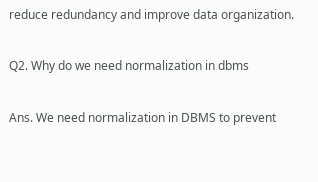reduce redundancy and improve data organization.

Q2. Why do we need normalization in dbms

Ans. We need normalization in DBMS to prevent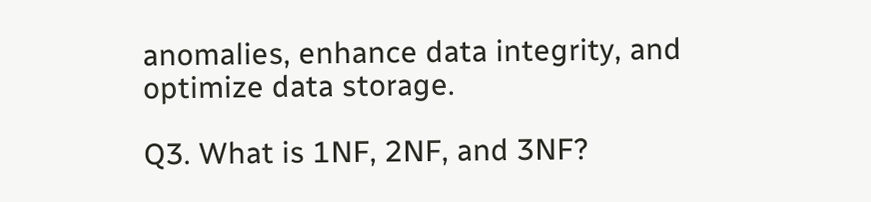anomalies, enhance data integrity, and optimize data storage.

Q3. What is 1NF, 2NF, and 3NF?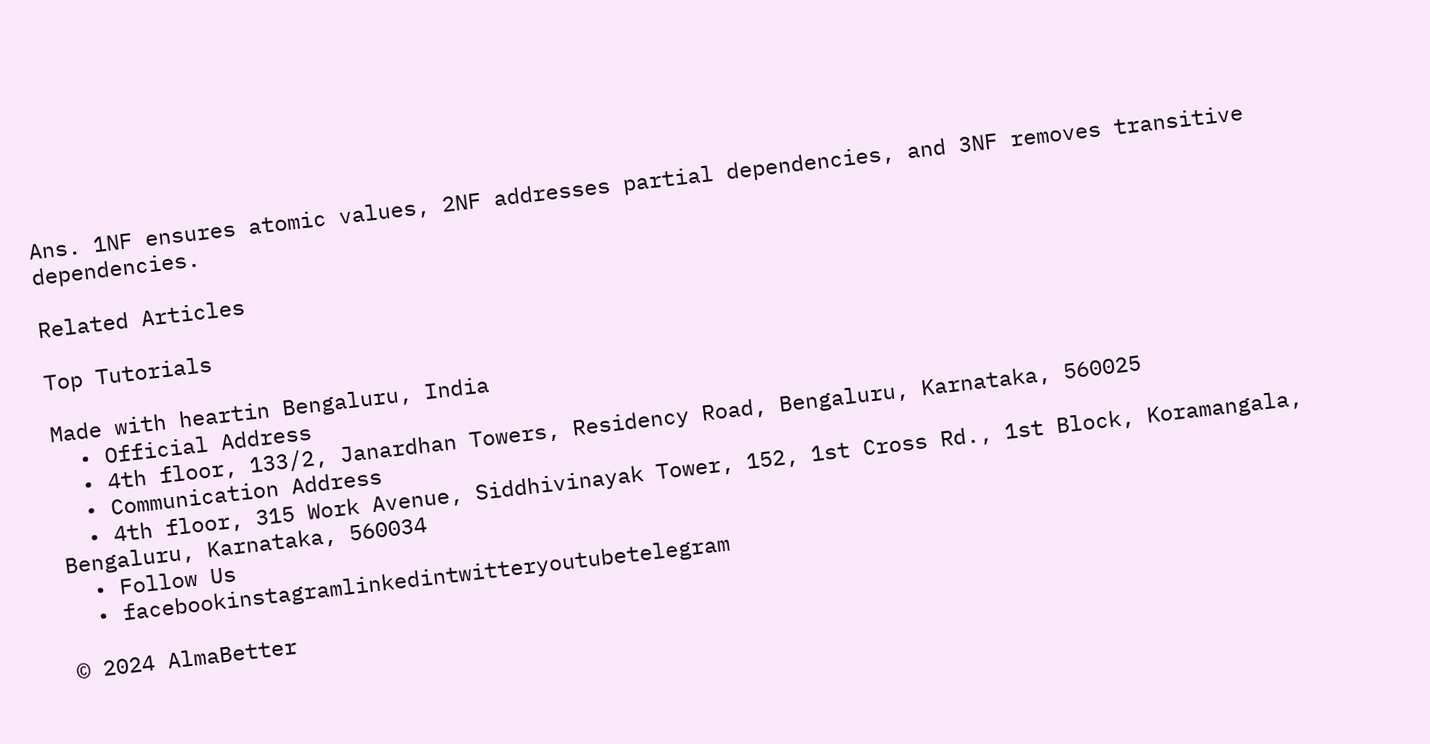Ans. 1NF ensures atomic values, 2NF addresses partial dependencies, and 3NF removes transitive dependencies.

Related Articles

Top Tutorials

Made with heartin Bengaluru, India
  • Official Address
  • 4th floor, 133/2, Janardhan Towers, Residency Road, Bengaluru, Karnataka, 560025
  • Communication Address
  • 4th floor, 315 Work Avenue, Siddhivinayak Tower, 152, 1st Cross Rd., 1st Block, Koramangala, Bengaluru, Karnataka, 560034
  • Follow Us
  • facebookinstagramlinkedintwitteryoutubetelegram

© 2024 AlmaBetter